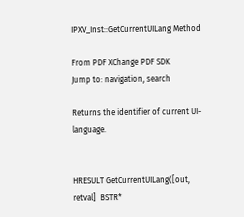IPXV_Inst::GetCurrentUILang Method

From PDF XChange PDF SDK
Jump to: navigation, search

Returns the identifier of current UI-language.


HRESULT GetCurrentUILang([out, retval]  BSTR*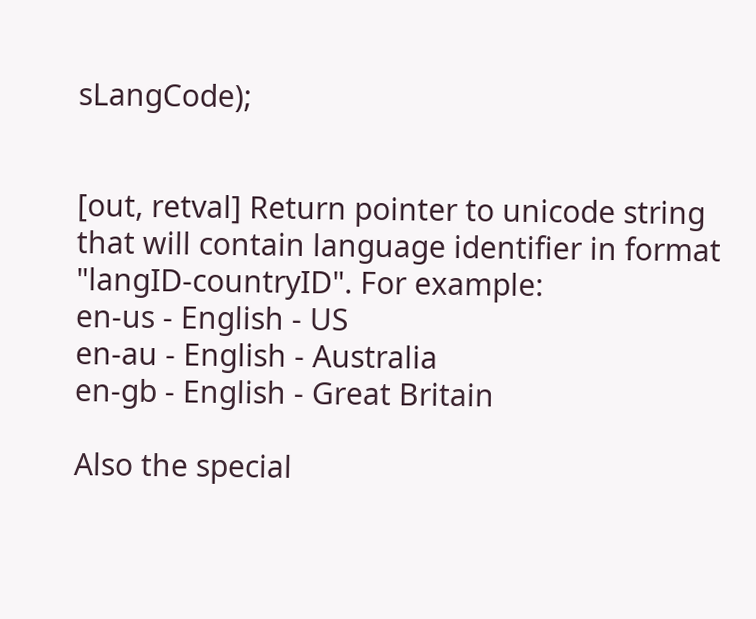sLangCode);


[out, retval] Return pointer to unicode string that will contain language identifier in format "langID-countryID". For example:
en-us - English - US
en-au - English - Australia
en-gb - English - Great Britain

Also the special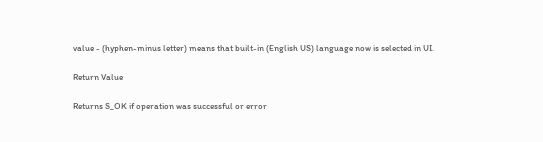value - (hyphen-minus letter) means that built-in (English US) language now is selected in UI.

Return Value

Returns S_OK if operation was successful or error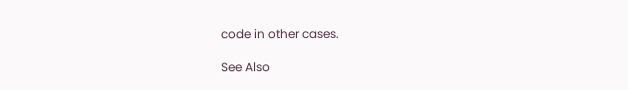code in other cases.

See Also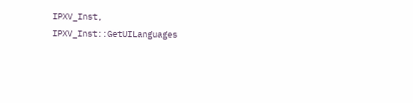IPXV_Inst, IPXV_Inst::GetUILanguages